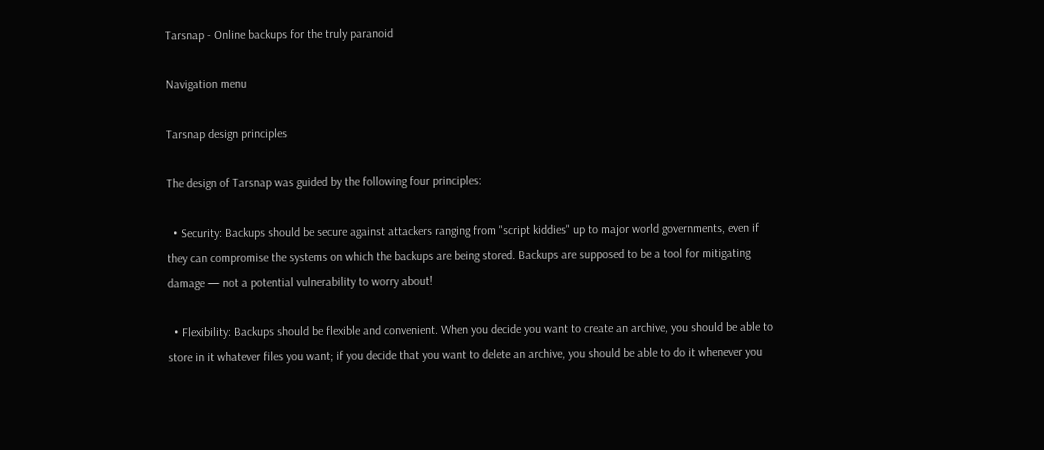Tarsnap - Online backups for the truly paranoid

Navigation menu

Tarsnap design principles

The design of Tarsnap was guided by the following four principles:

  • Security: Backups should be secure against attackers ranging from "script kiddies" up to major world governments, even if they can compromise the systems on which the backups are being stored. Backups are supposed to be a tool for mitigating damage — not a potential vulnerability to worry about!

  • Flexibility: Backups should be flexible and convenient. When you decide you want to create an archive, you should be able to store in it whatever files you want; if you decide that you want to delete an archive, you should be able to do it whenever you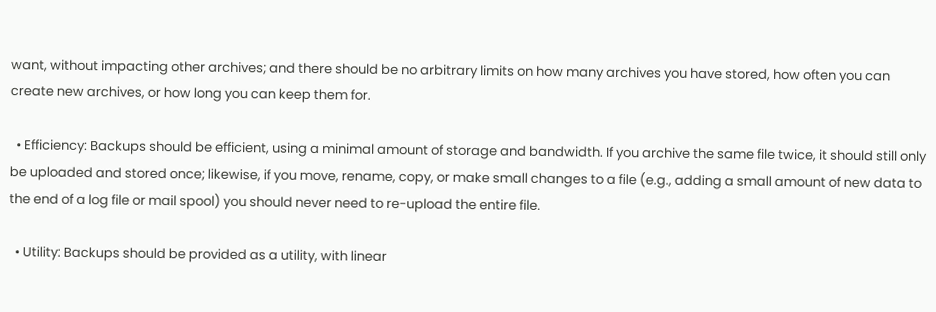want, without impacting other archives; and there should be no arbitrary limits on how many archives you have stored, how often you can create new archives, or how long you can keep them for.

  • Efficiency: Backups should be efficient, using a minimal amount of storage and bandwidth. If you archive the same file twice, it should still only be uploaded and stored once; likewise, if you move, rename, copy, or make small changes to a file (e.g., adding a small amount of new data to the end of a log file or mail spool) you should never need to re-upload the entire file.

  • Utility: Backups should be provided as a utility, with linear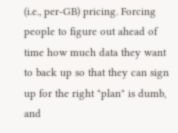(i.e., per-GB) pricing. Forcing people to figure out ahead of time how much data they want to back up so that they can sign up for the right "plan" is dumb, and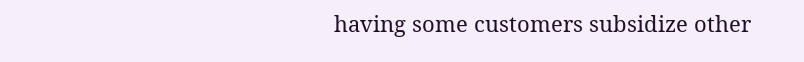having some customers subsidize other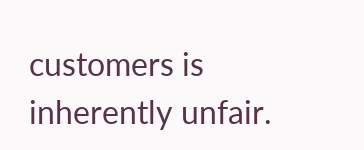customers is inherently unfair.